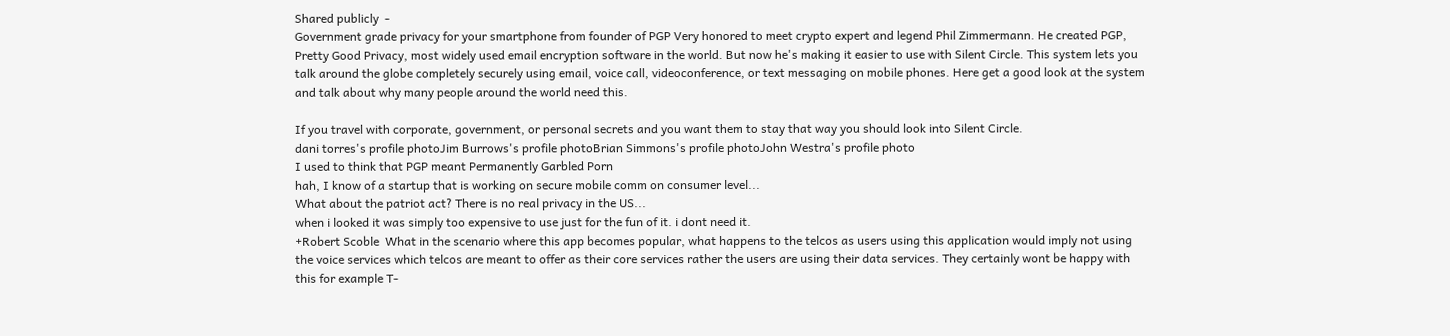Shared publicly  -
Government grade privacy for your smartphone from founder of PGP Very honored to meet crypto expert and legend Phil Zimmermann. He created PGP, Pretty Good Privacy, most widely used email encryption software in the world. But now he's making it easier to use with Silent Circle. This system lets you talk around the globe completely securely using email, voice call, videoconference, or text messaging on mobile phones. Here get a good look at the system and talk about why many people around the world need this.

If you travel with corporate, government, or personal secrets and you want them to stay that way you should look into Silent Circle.
dani torres's profile photoJim Burrows's profile photoBrian Simmons's profile photoJohn Westra's profile photo
I used to think that PGP meant Permanently Garbled Porn
hah, I know of a startup that is working on secure mobile comm on consumer level...
What about the patriot act? There is no real privacy in the US...
when i looked it was simply too expensive to use just for the fun of it. i dont need it.
+Robert Scoble  What in the scenario where this app becomes popular, what happens to the telcos as users using this application would imply not using the voice services which telcos are meant to offer as their core services rather the users are using their data services. They certainly wont be happy with this for example T-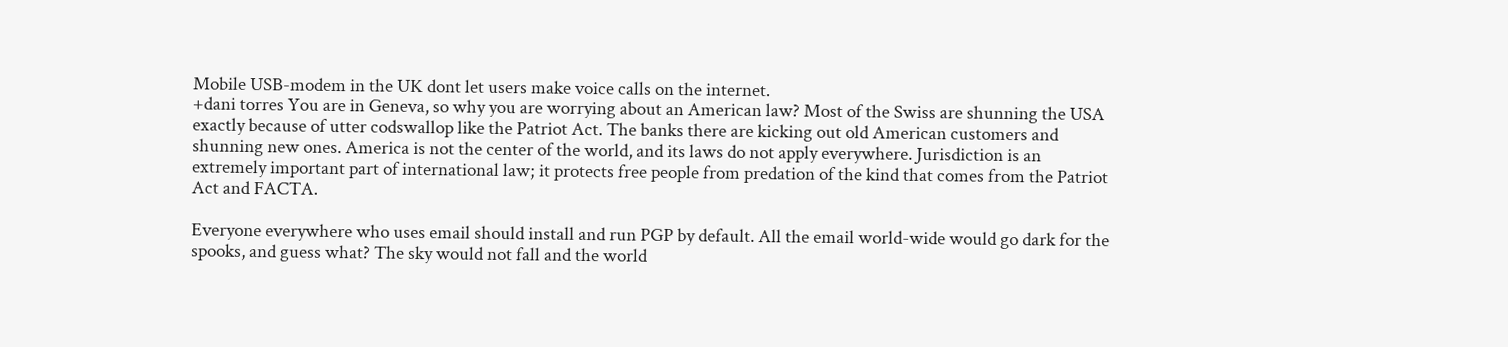Mobile USB-modem in the UK dont let users make voice calls on the internet.
+dani torres You are in Geneva, so why you are worrying about an American law? Most of the Swiss are shunning the USA exactly because of utter codswallop like the Patriot Act. The banks there are kicking out old American customers and shunning new ones. America is not the center of the world, and its laws do not apply everywhere. Jurisdiction is an extremely important part of international law; it protects free people from predation of the kind that comes from the Patriot Act and FACTA.

Everyone everywhere who uses email should install and run PGP by default. All the email world-wide would go dark for the spooks, and guess what? The sky would not fall and the world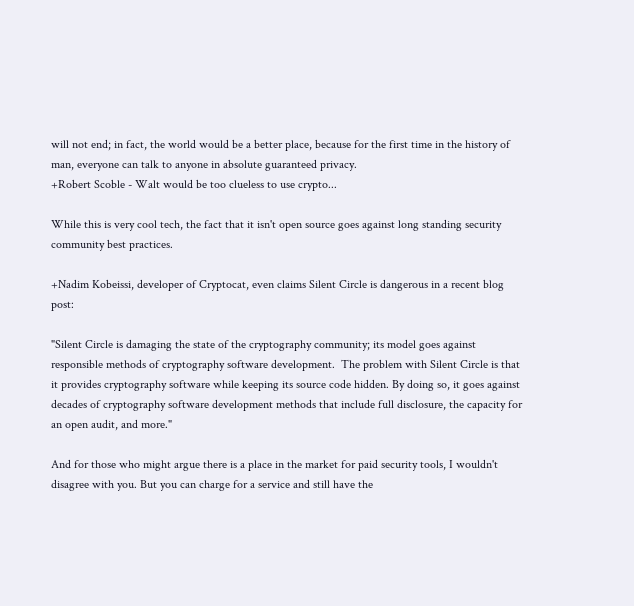will not end; in fact, the world would be a better place, because for the first time in the history of man, everyone can talk to anyone in absolute guaranteed privacy.
+Robert Scoble - Walt would be too clueless to use crypto...

While this is very cool tech, the fact that it isn't open source goes against long standing security community best practices.

+Nadim Kobeissi, developer of Cryptocat, even claims Silent Circle is dangerous in a recent blog post:

"Silent Circle is damaging the state of the cryptography community; its model goes against responsible methods of cryptography software development.  The problem with Silent Circle is that it provides cryptography software while keeping its source code hidden. By doing so, it goes against decades of cryptography software development methods that include full disclosure, the capacity for an open audit, and more."

And for those who might argue there is a place in the market for paid security tools, I wouldn't disagree with you. But you can charge for a service and still have the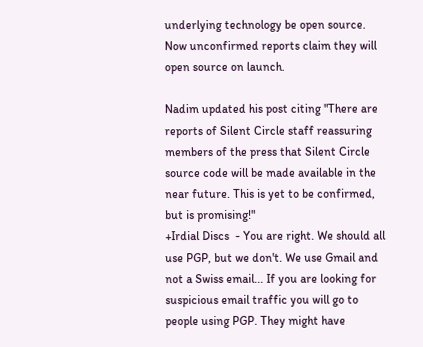underlying technology be open source.
Now unconfirmed reports claim they will open source on launch.

Nadim updated his post citing "There are reports of Silent Circle staff reassuring members of the press that Silent Circle source code will be made available in the near future. This is yet to be confirmed, but is promising!"
+Irdial Discs  - You are right. We should all use PGP, but we don't. We use Gmail and not a Swiss email... If you are looking for suspicious email traffic you will go to people using PGP. They might have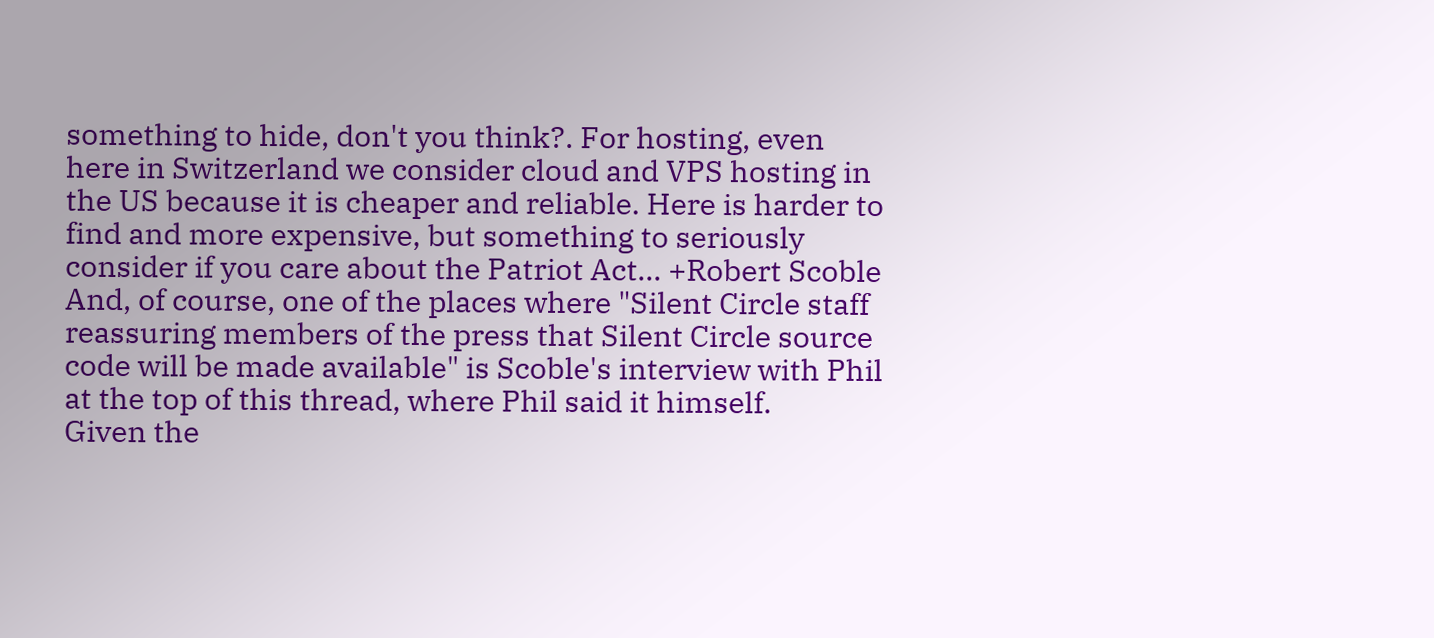something to hide, don't you think?. For hosting, even here in Switzerland we consider cloud and VPS hosting in the US because it is cheaper and reliable. Here is harder to find and more expensive, but something to seriously consider if you care about the Patriot Act... +Robert Scoble
And, of course, one of the places where "Silent Circle staff reassuring members of the press that Silent Circle source code will be made available" is Scoble's interview with Phil at the top of this thread, where Phil said it himself.
Given the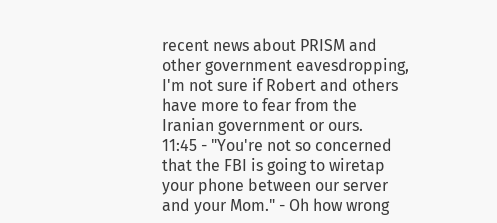recent news about PRISM and other government eavesdropping, I'm not sure if Robert and others have more to fear from the Iranian government or ours.
11:45 - "You're not so concerned that the FBI is going to wiretap your phone between our server and your Mom." - Oh how wrong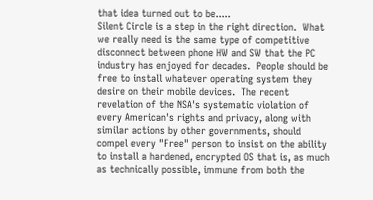that idea turned out to be.....
Silent Circle is a step in the right direction.  What we really need is the same type of competitive disconnect between phone HW and SW that the PC industry has enjoyed for decades.  People should be free to install whatever operating system they desire on their mobile devices.  The recent revelation of the NSA's systematic violation of every American's rights and privacy, along with similar actions by other governments, should compel every "Free" person to insist on the ability to install a hardened, encrypted OS that is, as much as technically possible, immune from both the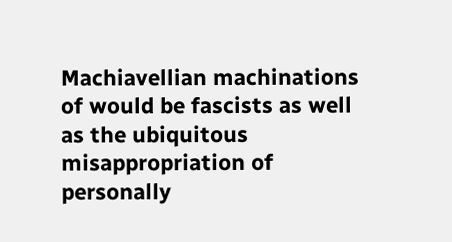Machiavellian machinations of would be fascists as well as the ubiquitous misappropriation of personally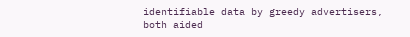identifiable data by greedy advertisers, both aided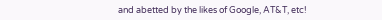and abetted by the likes of Google, AT&T, etc!